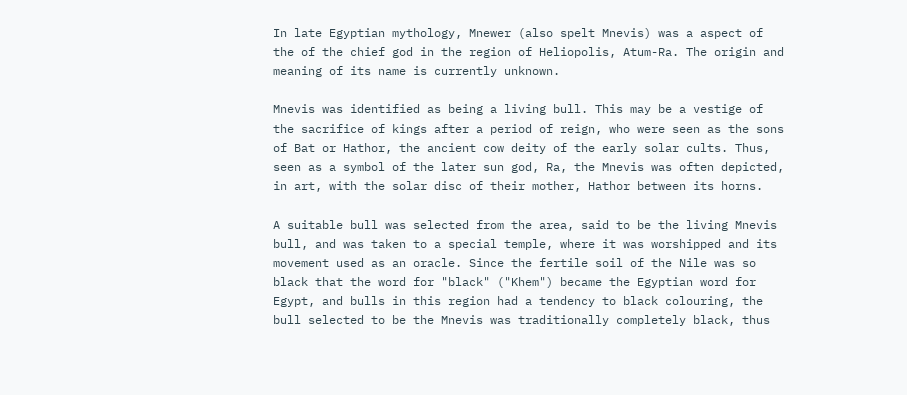In late Egyptian mythology, Mnewer (also spelt Mnevis) was a aspect of the of the chief god in the region of Heliopolis, Atum-Ra. The origin and meaning of its name is currently unknown.

Mnevis was identified as being a living bull. This may be a vestige of the sacrifice of kings after a period of reign, who were seen as the sons of Bat or Hathor, the ancient cow deity of the early solar cults. Thus, seen as a symbol of the later sun god, Ra, the Mnevis was often depicted, in art, with the solar disc of their mother, Hathor between its horns.

A suitable bull was selected from the area, said to be the living Mnevis bull, and was taken to a special temple, where it was worshipped and its movement used as an oracle. Since the fertile soil of the Nile was so black that the word for "black" ("Khem") became the Egyptian word for Egypt, and bulls in this region had a tendency to black colouring, the bull selected to be the Mnevis was traditionally completely black, thus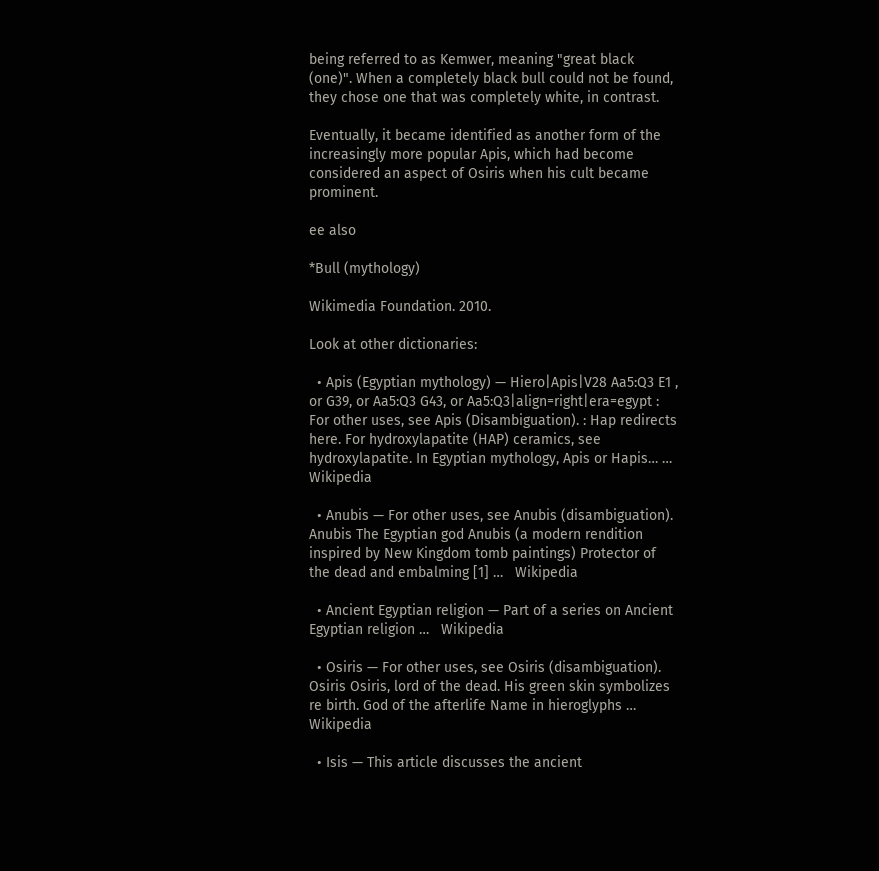being referred to as Kemwer, meaning "great black (one)". When a completely black bull could not be found, they chose one that was completely white, in contrast.

Eventually, it became identified as another form of the increasingly more popular Apis, which had become considered an aspect of Osiris when his cult became prominent.

ee also

*Bull (mythology)

Wikimedia Foundation. 2010.

Look at other dictionaries:

  • Apis (Egyptian mythology) — Hiero|Apis|V28 Aa5:Q3 E1 , or G39, or Aa5:Q3 G43, or Aa5:Q3|align=right|era=egypt : For other uses, see Apis (Disambiguation). : Hap redirects here. For hydroxylapatite (HAP) ceramics, see hydroxylapatite. In Egyptian mythology, Apis or Hapis… …   Wikipedia

  • Anubis — For other uses, see Anubis (disambiguation). Anubis The Egyptian god Anubis (a modern rendition inspired by New Kingdom tomb paintings) Protector of the dead and embalming [1] …   Wikipedia

  • Ancient Egyptian religion — Part of a series on Ancient Egyptian religion …   Wikipedia

  • Osiris — For other uses, see Osiris (disambiguation). Osiris Osiris, lord of the dead. His green skin symbolizes re birth. God of the afterlife Name in hieroglyphs …   Wikipedia

  • Isis — This article discusses the ancient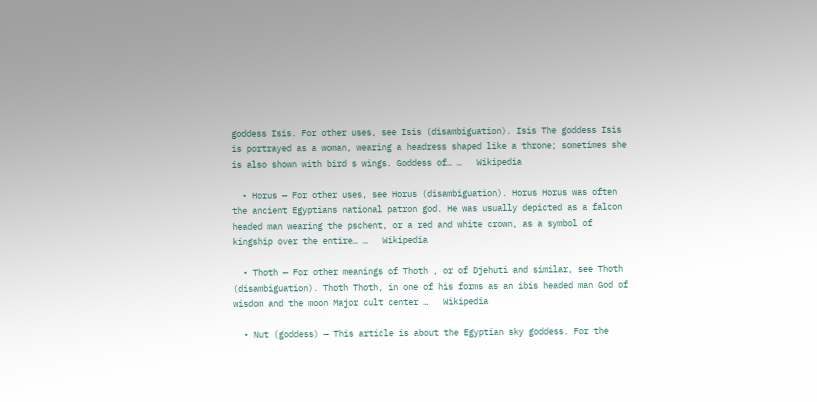goddess Isis. For other uses, see Isis (disambiguation). Isis The goddess Isis is portrayed as a woman, wearing a headress shaped like a throne; sometimes she is also shown with bird s wings. Goddess of… …   Wikipedia

  • Horus — For other uses, see Horus (disambiguation). Horus Horus was often the ancient Egyptians national patron god. He was usually depicted as a falcon headed man wearing the pschent, or a red and white crown, as a symbol of kingship over the entire… …   Wikipedia

  • Thoth — For other meanings of Thoth , or of Djehuti and similar, see Thoth (disambiguation). Thoth Thoth, in one of his forms as an ibis headed man God of wisdom and the moon Major cult center …   Wikipedia

  • Nut (goddess) — This article is about the Egyptian sky goddess. For the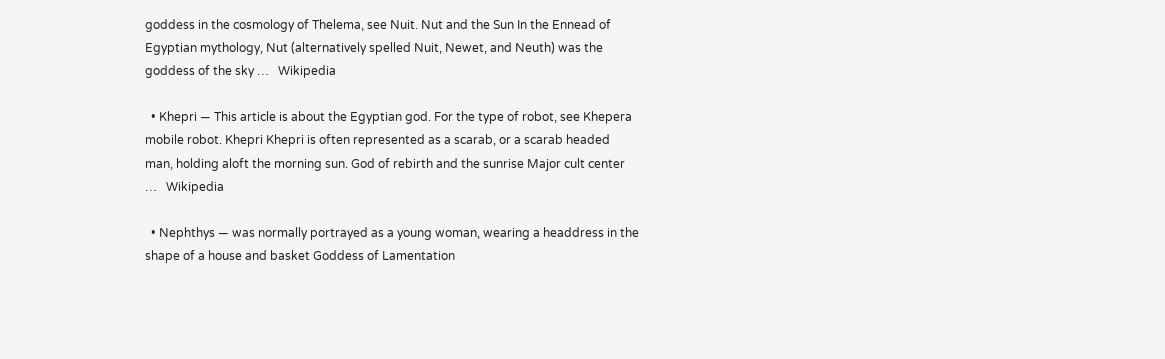goddess in the cosmology of Thelema, see Nuit. Nut and the Sun In the Ennead of Egyptian mythology, Nut (alternatively spelled Nuit, Newet, and Neuth) was the goddess of the sky …   Wikipedia

  • Khepri — This article is about the Egyptian god. For the type of robot, see Khepera mobile robot. Khepri Khepri is often represented as a scarab, or a scarab headed man, holding aloft the morning sun. God of rebirth and the sunrise Major cult center …   Wikipedia

  • Nephthys — was normally portrayed as a young woman, wearing a headdress in the shape of a house and basket Goddess of Lamentation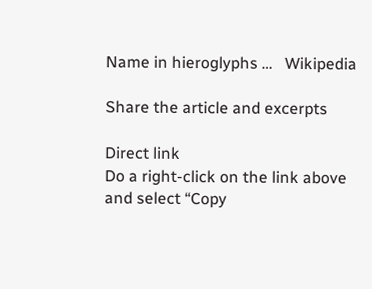Name in hieroglyphs …   Wikipedia

Share the article and excerpts

Direct link
Do a right-click on the link above
and select “Copy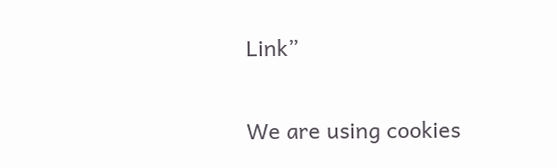Link”

We are using cookies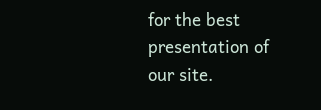for the best presentation of our site.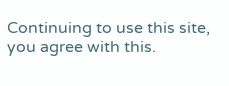Continuing to use this site, you agree with this.